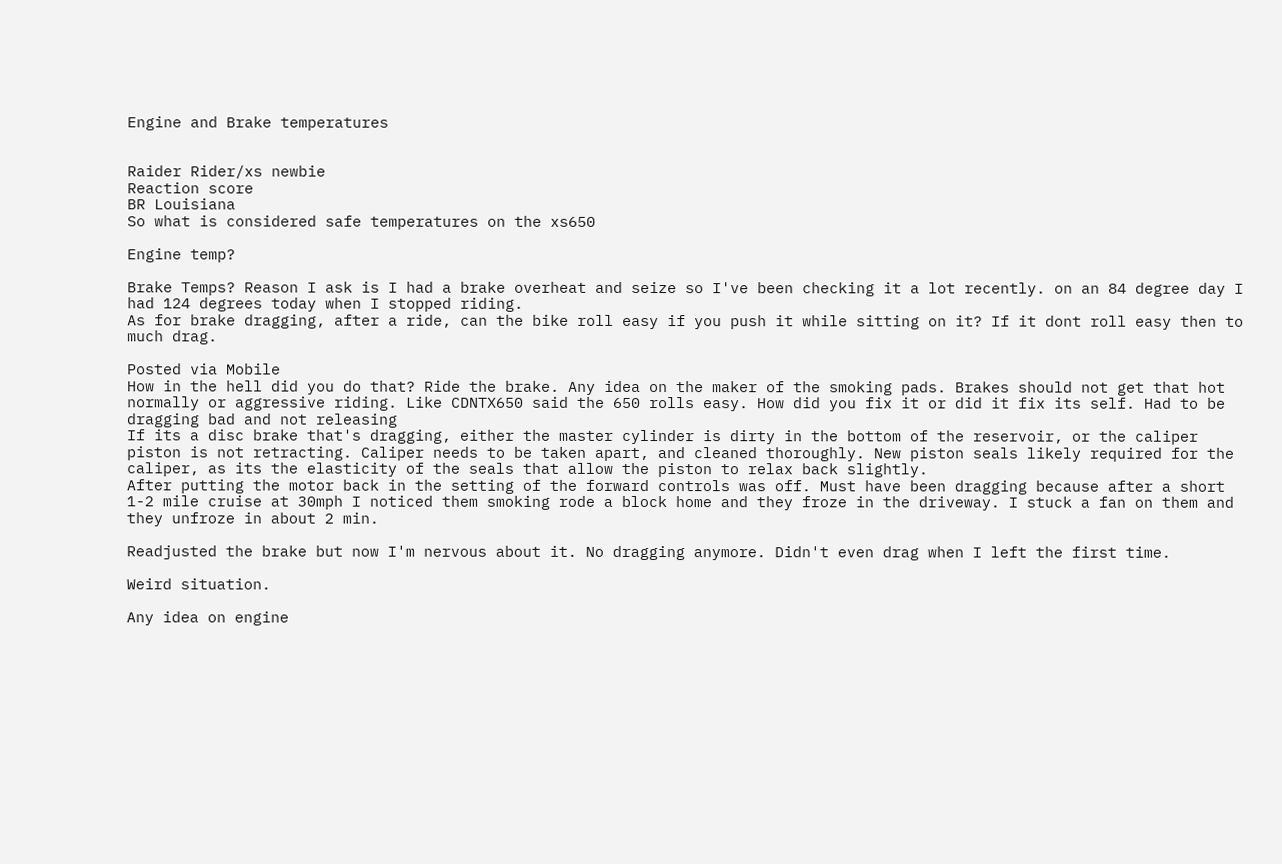Engine and Brake temperatures


Raider Rider/xs newbie
Reaction score
BR Louisiana
So what is considered safe temperatures on the xs650

Engine temp?

Brake Temps? Reason I ask is I had a brake overheat and seize so I've been checking it a lot recently. on an 84 degree day I had 124 degrees today when I stopped riding.
As for brake dragging, after a ride, can the bike roll easy if you push it while sitting on it? If it dont roll easy then to much drag.

Posted via Mobile
How in the hell did you do that? Ride the brake. Any idea on the maker of the smoking pads. Brakes should not get that hot normally or aggressive riding. Like CDNTX650 said the 650 rolls easy. How did you fix it or did it fix its self. Had to be dragging bad and not releasing
If its a disc brake that's dragging, either the master cylinder is dirty in the bottom of the reservoir, or the caliper piston is not retracting. Caliper needs to be taken apart, and cleaned thoroughly. New piston seals likely required for the caliper, as its the elasticity of the seals that allow the piston to relax back slightly.
After putting the motor back in the setting of the forward controls was off. Must have been dragging because after a short 1-2 mile cruise at 30mph I noticed them smoking rode a block home and they froze in the driveway. I stuck a fan on them and they unfroze in about 2 min.

Readjusted the brake but now I'm nervous about it. No dragging anymore. Didn't even drag when I left the first time.

Weird situation.

Any idea on engine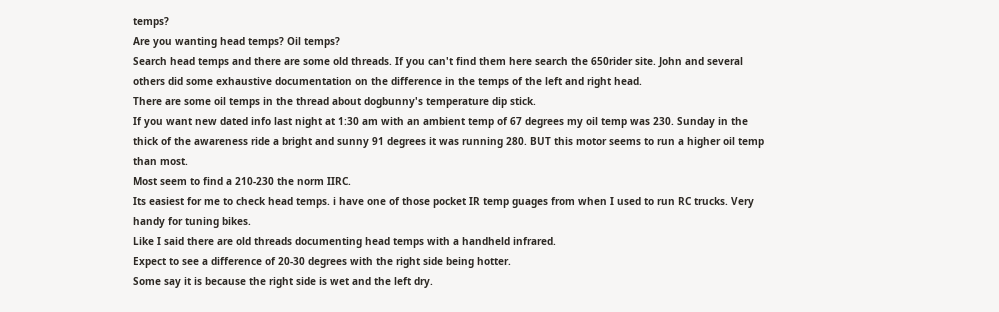temps?
Are you wanting head temps? Oil temps?
Search head temps and there are some old threads. If you can't find them here search the 650rider site. John and several others did some exhaustive documentation on the difference in the temps of the left and right head.
There are some oil temps in the thread about dogbunny's temperature dip stick.
If you want new dated info last night at 1:30 am with an ambient temp of 67 degrees my oil temp was 230. Sunday in the thick of the awareness ride a bright and sunny 91 degrees it was running 280. BUT this motor seems to run a higher oil temp than most.
Most seem to find a 210-230 the norm IIRC.
Its easiest for me to check head temps. i have one of those pocket IR temp guages from when I used to run RC trucks. Very handy for tuning bikes.
Like I said there are old threads documenting head temps with a handheld infrared.
Expect to see a difference of 20-30 degrees with the right side being hotter.
Some say it is because the right side is wet and the left dry.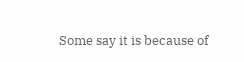Some say it is because of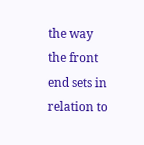the way the front end sets in relation to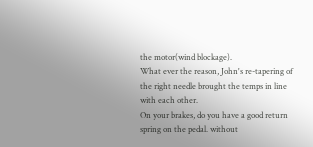the motor(wind blockage).
What ever the reason, John's re-tapering of the right needle brought the temps in line with each other.
On your brakes, do you have a good return spring on the pedal. without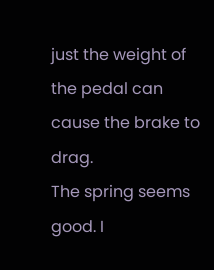just the weight of the pedal can cause the brake to drag.
The spring seems good. I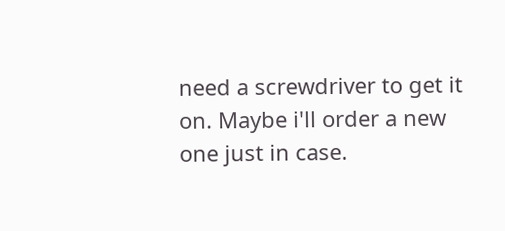need a screwdriver to get it on. Maybe i'll order a new one just in case.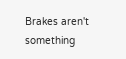Brakes aren't something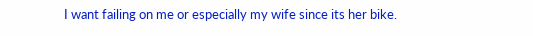I want failing on me or especially my wife since its her bike.